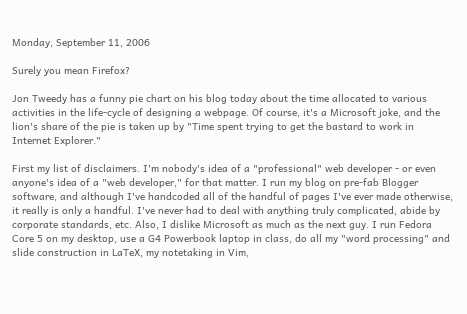Monday, September 11, 2006

Surely you mean Firefox?

Jon Tweedy has a funny pie chart on his blog today about the time allocated to various activities in the life-cycle of designing a webpage. Of course, it's a Microsoft joke, and the lion's share of the pie is taken up by "Time spent trying to get the bastard to work in Internet Explorer."

First my list of disclaimers. I'm nobody's idea of a "professional" web developer - or even anyone's idea of a "web developer," for that matter. I run my blog on pre-fab Blogger software, and although I've handcoded all of the handful of pages I've ever made otherwise, it really is only a handful. I've never had to deal with anything truly complicated, abide by corporate standards, etc. Also, I dislike Microsoft as much as the next guy. I run Fedora Core 5 on my desktop, use a G4 Powerbook laptop in class, do all my "word processing" and slide construction in LaTeX, my notetaking in Vim,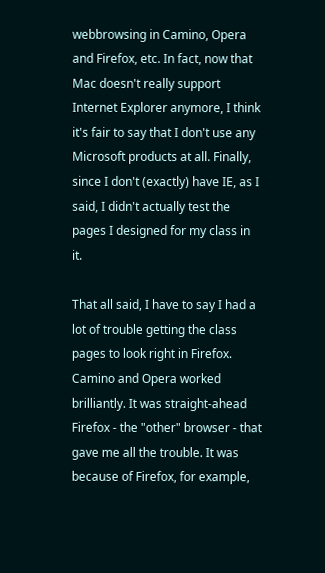webbrowsing in Camino, Opera and Firefox, etc. In fact, now that Mac doesn't really support Internet Explorer anymore, I think it's fair to say that I don't use any Microsoft products at all. Finally, since I don't (exactly) have IE, as I said, I didn't actually test the pages I designed for my class in it.

That all said, I have to say I had a lot of trouble getting the class pages to look right in Firefox. Camino and Opera worked brilliantly. It was straight-ahead Firefox - the "other" browser - that gave me all the trouble. It was because of Firefox, for example,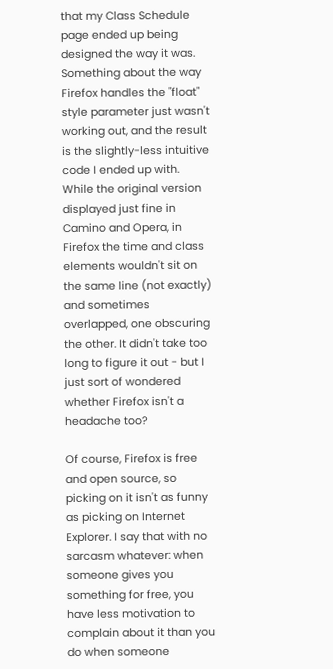that my Class Schedule page ended up being designed the way it was. Something about the way Firefox handles the "float" style parameter just wasn't working out, and the result is the slightly-less intuitive code I ended up with. While the original version displayed just fine in Camino and Opera, in Firefox the time and class elements wouldn't sit on the same line (not exactly) and sometimes overlapped, one obscuring the other. It didn't take too long to figure it out - but I just sort of wondered whether Firefox isn't a headache too?

Of course, Firefox is free and open source, so picking on it isn't as funny as picking on Internet Explorer. I say that with no sarcasm whatever: when someone gives you something for free, you have less motivation to complain about it than you do when someone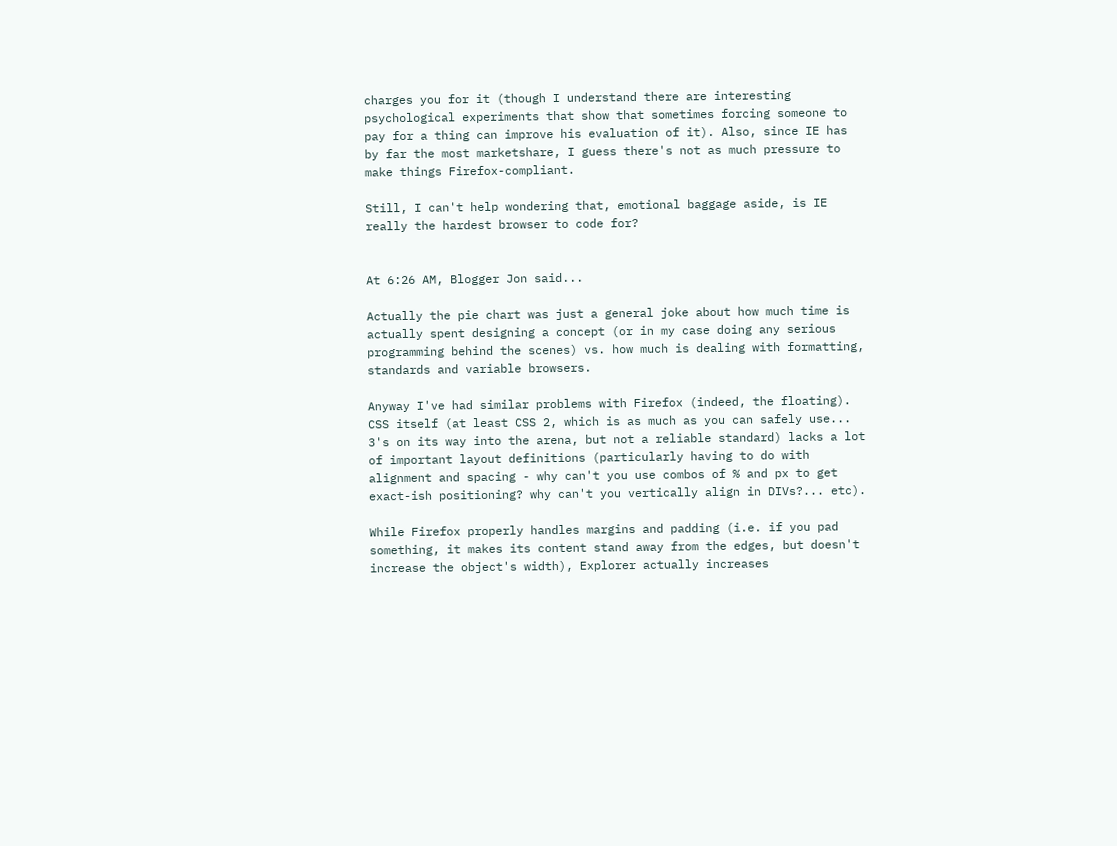charges you for it (though I understand there are interesting psychological experiments that show that sometimes forcing someone to pay for a thing can improve his evaluation of it). Also, since IE has by far the most marketshare, I guess there's not as much pressure to make things Firefox-compliant.

Still, I can't help wondering that, emotional baggage aside, is IE really the hardest browser to code for?


At 6:26 AM, Blogger Jon said...

Actually the pie chart was just a general joke about how much time is actually spent designing a concept (or in my case doing any serious programming behind the scenes) vs. how much is dealing with formatting, standards and variable browsers.

Anyway I've had similar problems with Firefox (indeed, the floating). CSS itself (at least CSS 2, which is as much as you can safely use... 3's on its way into the arena, but not a reliable standard) lacks a lot of important layout definitions (particularly having to do with alignment and spacing - why can't you use combos of % and px to get exact-ish positioning? why can't you vertically align in DIVs?... etc).

While Firefox properly handles margins and padding (i.e. if you pad something, it makes its content stand away from the edges, but doesn't increase the object's width), Explorer actually increases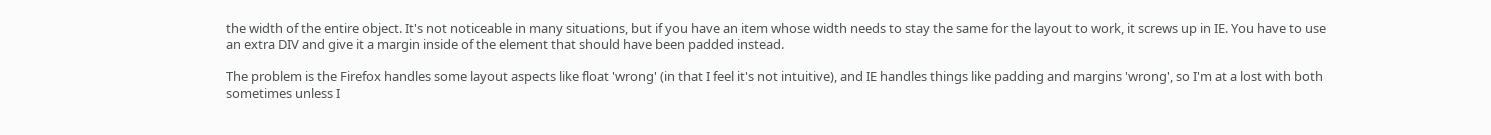the width of the entire object. It's not noticeable in many situations, but if you have an item whose width needs to stay the same for the layout to work, it screws up in IE. You have to use an extra DIV and give it a margin inside of the element that should have been padded instead.

The problem is the Firefox handles some layout aspects like float 'wrong' (in that I feel it's not intuitive), and IE handles things like padding and margins 'wrong', so I'm at a lost with both sometimes unless I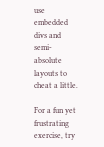use embedded divs and semi-absolute layouts to cheat a little.

For a fun yet frustrating exercise, try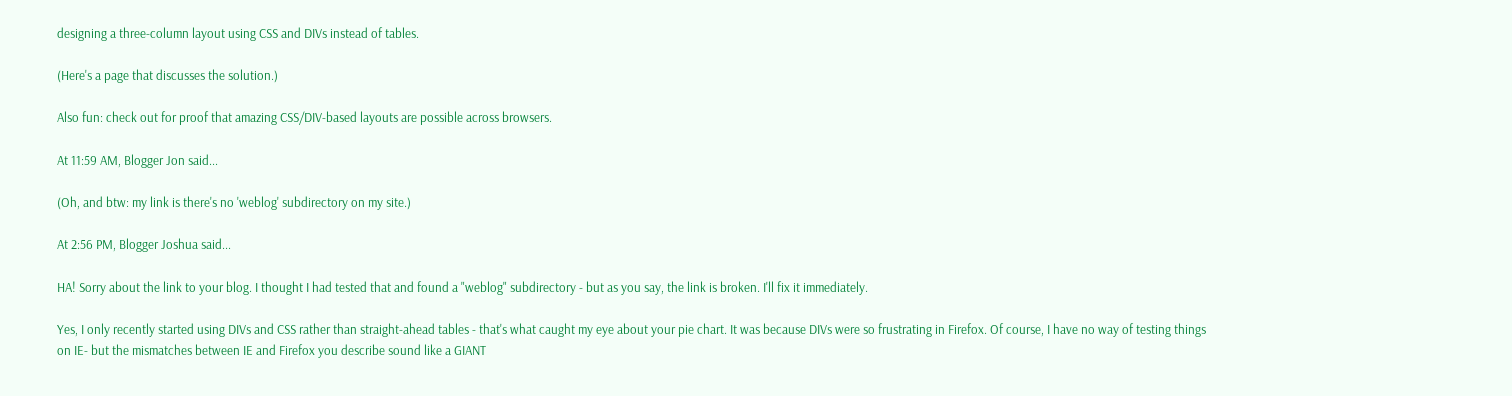designing a three-column layout using CSS and DIVs instead of tables.

(Here's a page that discusses the solution.)

Also fun: check out for proof that amazing CSS/DIV-based layouts are possible across browsers.

At 11:59 AM, Blogger Jon said...

(Oh, and btw: my link is there's no 'weblog' subdirectory on my site.)

At 2:56 PM, Blogger Joshua said...

HA! Sorry about the link to your blog. I thought I had tested that and found a "weblog" subdirectory - but as you say, the link is broken. I'll fix it immediately.

Yes, I only recently started using DIVs and CSS rather than straight-ahead tables - that's what caught my eye about your pie chart. It was because DIVs were so frustrating in Firefox. Of course, I have no way of testing things on IE- but the mismatches between IE and Firefox you describe sound like a GIANT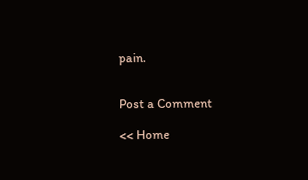pain.


Post a Comment

<< Home